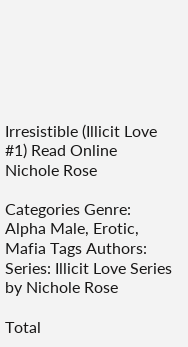Irresistible (Illicit Love #1) Read Online Nichole Rose

Categories Genre: Alpha Male, Erotic, Mafia Tags Authors: Series: Illicit Love Series by Nichole Rose

Total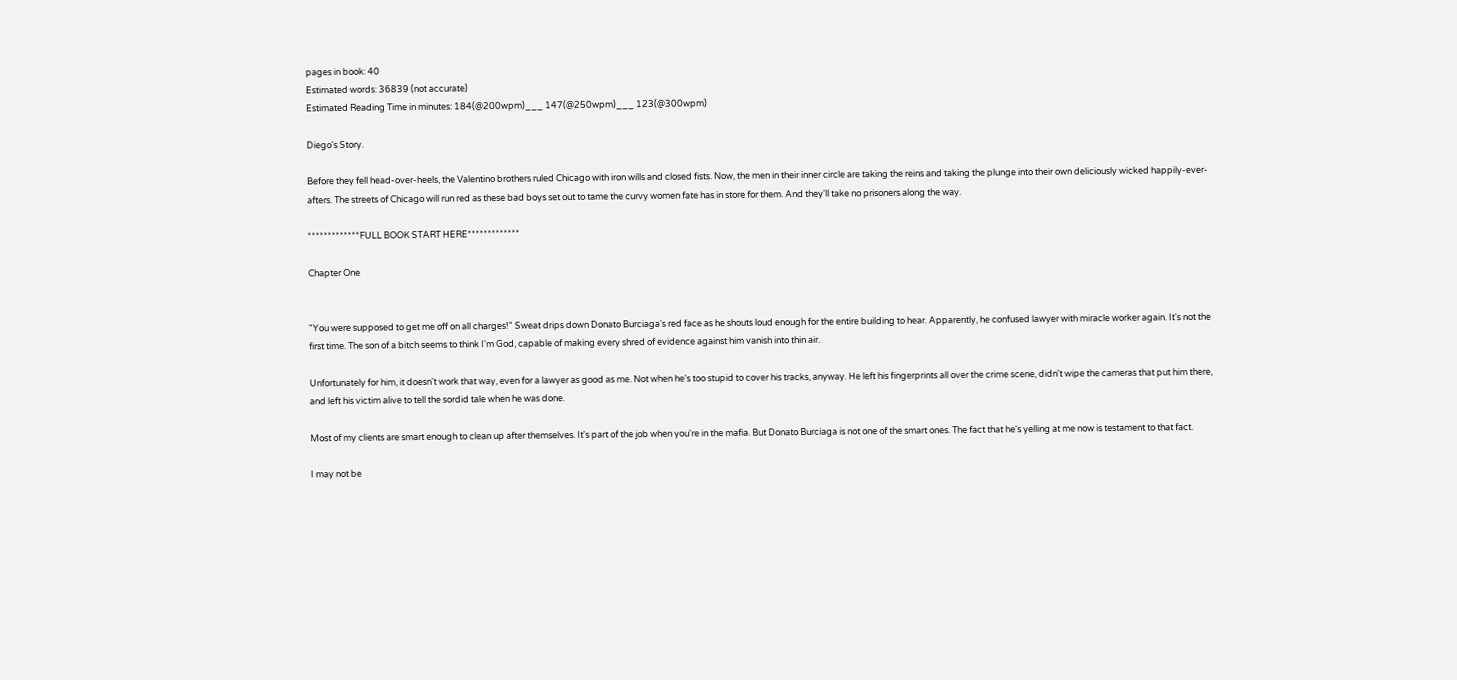pages in book: 40
Estimated words: 36839 (not accurate)
Estimated Reading Time in minutes: 184(@200wpm)___ 147(@250wpm)___ 123(@300wpm)

Diego's Story.

Before they fell head-over-heels, the Valentino brothers ruled Chicago with iron wills and closed fists. Now, the men in their inner circle are taking the reins and taking the plunge into their own deliciously wicked happily-ever-afters. The streets of Chicago will run red as these bad boys set out to tame the curvy women fate has in store for them. And they'll take no prisoners along the way.

*************FULL BOOK START HERE*************

Chapter One


"You were supposed to get me off on all charges!" Sweat drips down Donato Burciaga's red face as he shouts loud enough for the entire building to hear. Apparently, he confused lawyer with miracle worker again. It's not the first time. The son of a bitch seems to think I'm God, capable of making every shred of evidence against him vanish into thin air.

Unfortunately for him, it doesn't work that way, even for a lawyer as good as me. Not when he's too stupid to cover his tracks, anyway. He left his fingerprints all over the crime scene, didn't wipe the cameras that put him there, and left his victim alive to tell the sordid tale when he was done.

Most of my clients are smart enough to clean up after themselves. It's part of the job when you're in the mafia. But Donato Burciaga is not one of the smart ones. The fact that he's yelling at me now is testament to that fact.

I may not be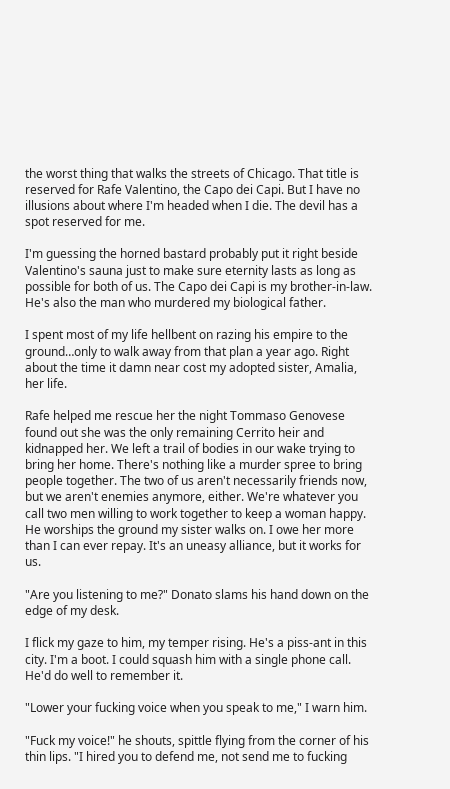the worst thing that walks the streets of Chicago. That title is reserved for Rafe Valentino, the Capo dei Capi. But I have no illusions about where I'm headed when I die. The devil has a spot reserved for me.

I'm guessing the horned bastard probably put it right beside Valentino's sauna just to make sure eternity lasts as long as possible for both of us. The Capo dei Capi is my brother-in-law. He's also the man who murdered my biological father.

I spent most of my life hellbent on razing his empire to the ground…only to walk away from that plan a year ago. Right about the time it damn near cost my adopted sister, Amalia, her life.

Rafe helped me rescue her the night Tommaso Genovese found out she was the only remaining Cerrito heir and kidnapped her. We left a trail of bodies in our wake trying to bring her home. There's nothing like a murder spree to bring people together. The two of us aren't necessarily friends now, but we aren't enemies anymore, either. We're whatever you call two men willing to work together to keep a woman happy. He worships the ground my sister walks on. I owe her more than I can ever repay. It's an uneasy alliance, but it works for us.

"Are you listening to me?" Donato slams his hand down on the edge of my desk.

I flick my gaze to him, my temper rising. He's a piss-ant in this city. I'm a boot. I could squash him with a single phone call. He'd do well to remember it.

"Lower your fucking voice when you speak to me," I warn him.

"Fuck my voice!" he shouts, spittle flying from the corner of his thin lips. "I hired you to defend me, not send me to fucking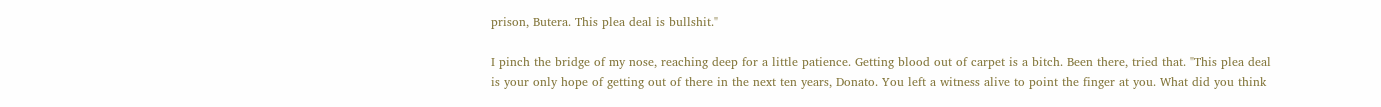prison, Butera. This plea deal is bullshit."

I pinch the bridge of my nose, reaching deep for a little patience. Getting blood out of carpet is a bitch. Been there, tried that. "This plea deal is your only hope of getting out of there in the next ten years, Donato. You left a witness alive to point the finger at you. What did you think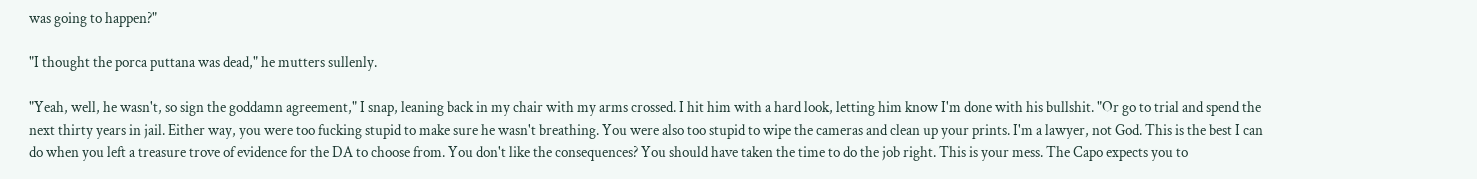was going to happen?"

"I thought the porca puttana was dead," he mutters sullenly.

"Yeah, well, he wasn't, so sign the goddamn agreement," I snap, leaning back in my chair with my arms crossed. I hit him with a hard look, letting him know I'm done with his bullshit. "Or go to trial and spend the next thirty years in jail. Either way, you were too fucking stupid to make sure he wasn't breathing. You were also too stupid to wipe the cameras and clean up your prints. I'm a lawyer, not God. This is the best I can do when you left a treasure trove of evidence for the DA to choose from. You don't like the consequences? You should have taken the time to do the job right. This is your mess. The Capo expects you to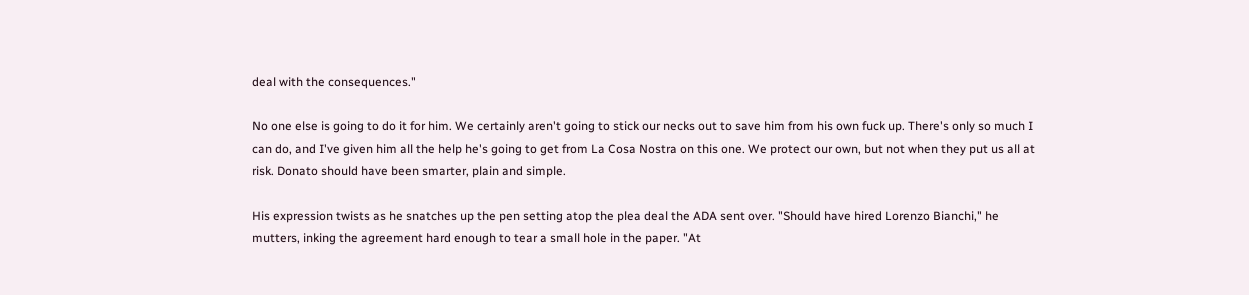deal with the consequences."

No one else is going to do it for him. We certainly aren't going to stick our necks out to save him from his own fuck up. There's only so much I can do, and I've given him all the help he's going to get from La Cosa Nostra on this one. We protect our own, but not when they put us all at risk. Donato should have been smarter, plain and simple.

His expression twists as he snatches up the pen setting atop the plea deal the ADA sent over. "Should have hired Lorenzo Bianchi," he mutters, inking the agreement hard enough to tear a small hole in the paper. "At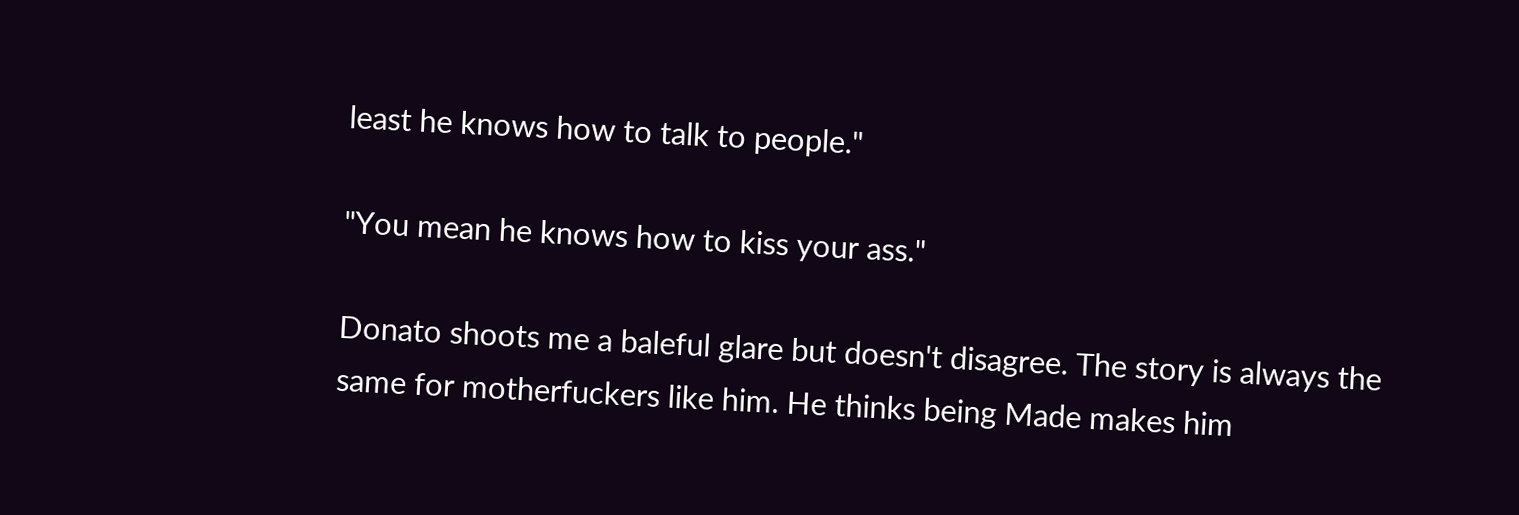least he knows how to talk to people."

"You mean he knows how to kiss your ass."

Donato shoots me a baleful glare but doesn't disagree. The story is always the same for motherfuckers like him. He thinks being Made makes him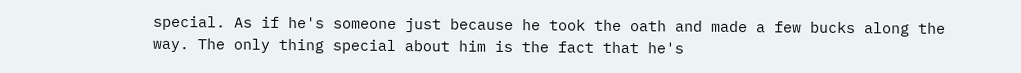special. As if he's someone just because he took the oath and made a few bucks along the way. The only thing special about him is the fact that he's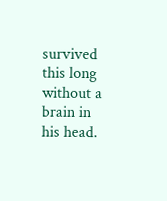survived this long without a brain in his head.